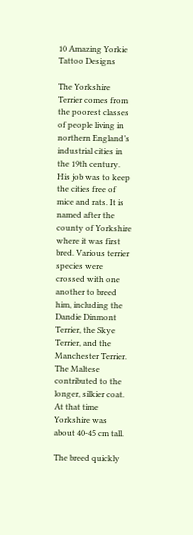10 Amazing Yorkie Tattoo Designs

The Yorkshire Terrier comes from the poorest classes of people living in northern England’s industrial cities in the 19th century. His job was to keep the cities free of mice and rats. It is named after the county of Yorkshire where it was first bred. Various terrier species were crossed with one another to breed him, including the Dandie Dinmont Terrier, the Skye Terrier, and the Manchester Terrier. The Maltese contributed to the longer, silkier coat. At that time Yorkshire was about 40-45 cm tall.

The breed quickly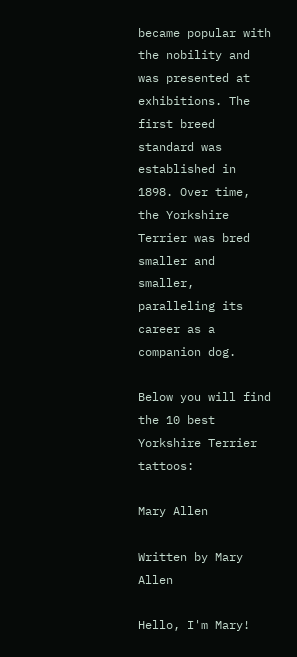became popular with the nobility and was presented at exhibitions. The first breed standard was established in 1898. Over time, the Yorkshire Terrier was bred smaller and smaller, paralleling its career as a companion dog.

Below you will find the 10 best Yorkshire Terrier tattoos:

Mary Allen

Written by Mary Allen

Hello, I'm Mary!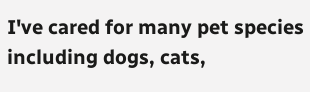I've cared for many pet species including dogs, cats,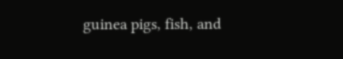guinea pigs, fish, and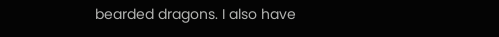bearded dragons. I also have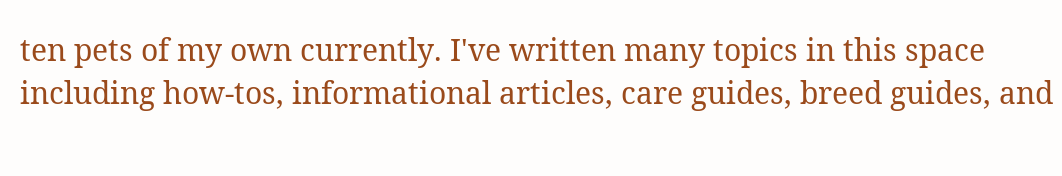ten pets of my own currently. I've written many topics in this space including how-tos, informational articles, care guides, breed guides, and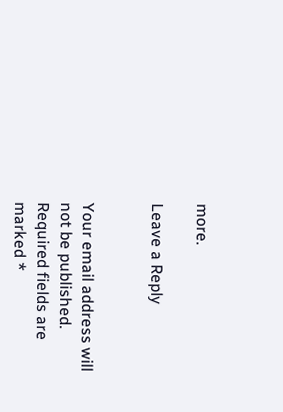more.

Leave a Reply


Your email address will not be published. Required fields are marked *